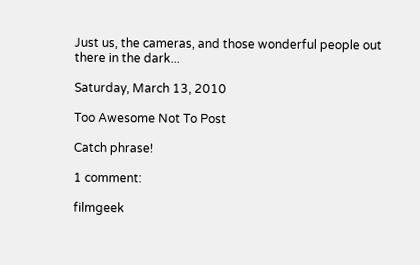Just us, the cameras, and those wonderful people out there in the dark...

Saturday, March 13, 2010

Too Awesome Not To Post

Catch phrase!

1 comment:

filmgeek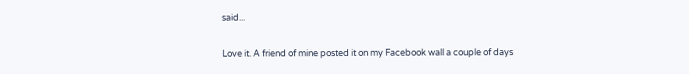said...

Love it. A friend of mine posted it on my Facebook wall a couple of days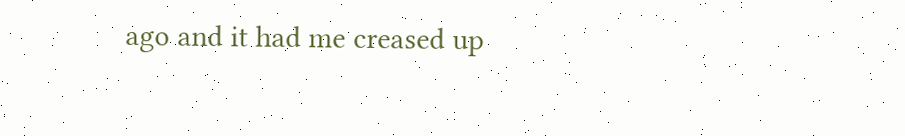ago and it had me creased up